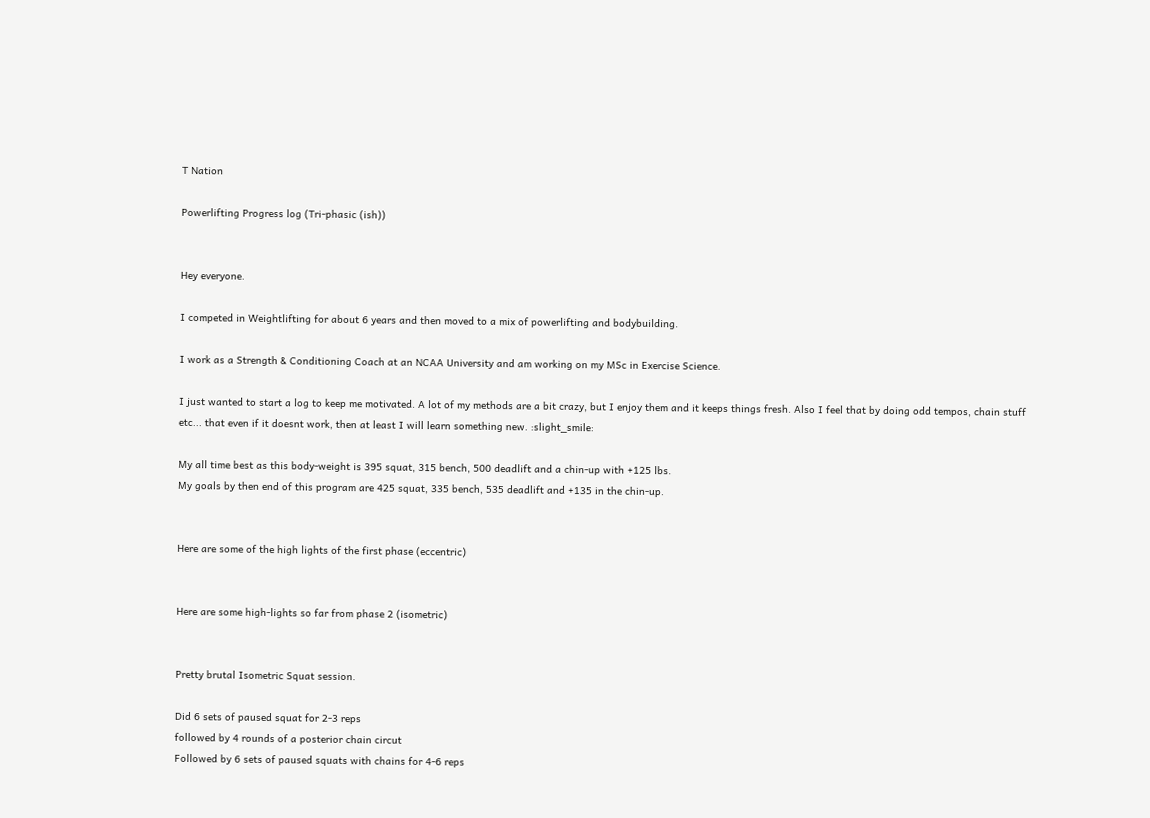T Nation

Powerlifting Progress log (Tri-phasic (ish))


Hey everyone.

I competed in Weightlifting for about 6 years and then moved to a mix of powerlifting and bodybuilding.

I work as a Strength & Conditioning Coach at an NCAA University and am working on my MSc in Exercise Science.

I just wanted to start a log to keep me motivated. A lot of my methods are a bit crazy, but I enjoy them and it keeps things fresh. Also I feel that by doing odd tempos, chain stuff etc... that even if it doesnt work, then at least I will learn something new. :slight_smile:

My all time best as this body-weight is 395 squat, 315 bench, 500 deadlift and a chin-up with +125 lbs.
My goals by then end of this program are 425 squat, 335 bench, 535 deadlift and +135 in the chin-up.


Here are some of the high lights of the first phase (eccentric)


Here are some high-lights so far from phase 2 (isometric)


Pretty brutal Isometric Squat session.

Did 6 sets of paused squat for 2-3 reps
followed by 4 rounds of a posterior chain circut
Followed by 6 sets of paused squats with chains for 4-6 reps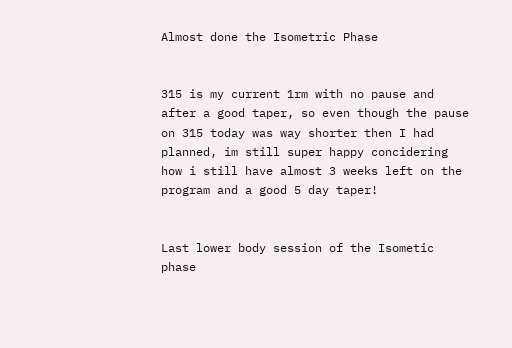Almost done the Isometric Phase


315 is my current 1rm with no pause and after a good taper, so even though the pause on 315 today was way shorter then I had planned, im still super happy concidering how i still have almost 3 weeks left on the program and a good 5 day taper!


Last lower body session of the Isometic phase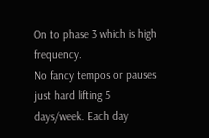On to phase 3 which is high frequency.
No fancy tempos or pauses just hard lifting 5 days/week. Each day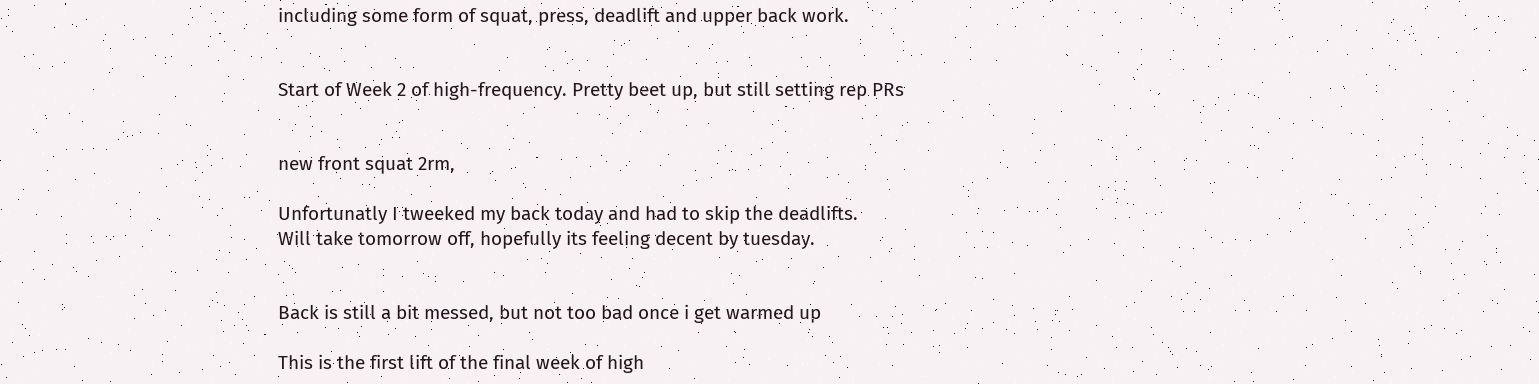including some form of squat, press, deadlift and upper back work.


Start of Week 2 of high-frequency. Pretty beet up, but still setting rep PRs


new front squat 2rm,

Unfortunatly I tweeked my back today and had to skip the deadlifts.
Will take tomorrow off, hopefully its feeling decent by tuesday.


Back is still a bit messed, but not too bad once i get warmed up

This is the first lift of the final week of high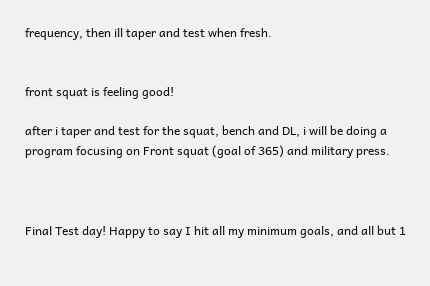frequency, then ill taper and test when fresh.


front squat is feeling good!

after i taper and test for the squat, bench and DL, i will be doing a program focusing on Front squat (goal of 365) and military press.



Final Test day! Happy to say I hit all my minimum goals, and all but 1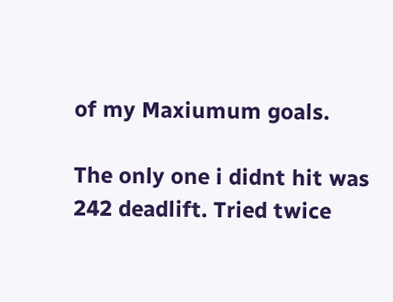of my Maxiumum goals.

The only one i didnt hit was 242 deadlift. Tried twice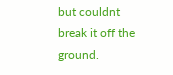but couldnt break it off the ground.